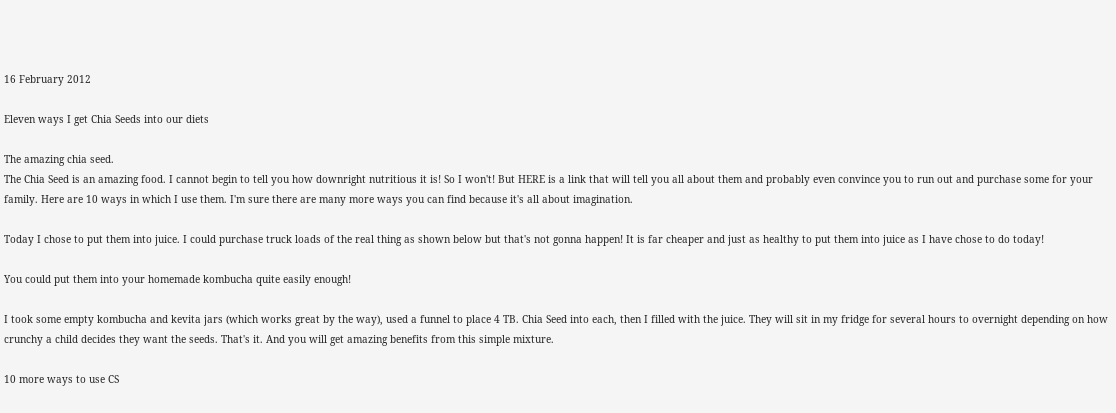16 February 2012

Eleven ways I get Chia Seeds into our diets

The amazing chia seed.
The Chia Seed is an amazing food. I cannot begin to tell you how downright nutritious it is! So I won't! But HERE is a link that will tell you all about them and probably even convince you to run out and purchase some for your family. Here are 10 ways in which I use them. I'm sure there are many more ways you can find because it's all about imagination.

Today I chose to put them into juice. I could purchase truck loads of the real thing as shown below but that's not gonna happen! It is far cheaper and just as healthy to put them into juice as I have chose to do today!

You could put them into your homemade kombucha quite easily enough!

I took some empty kombucha and kevita jars (which works great by the way), used a funnel to place 4 TB. Chia Seed into each, then I filled with the juice. They will sit in my fridge for several hours to overnight depending on how crunchy a child decides they want the seeds. That's it. And you will get amazing benefits from this simple mixture.

10 more ways to use CS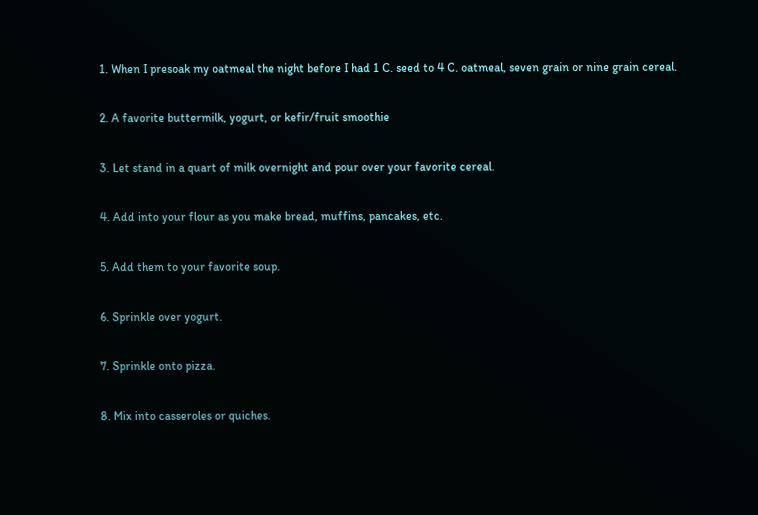1. When I presoak my oatmeal the night before I had 1 C. seed to 4 C. oatmeal, seven grain or nine grain cereal.

2. A favorite buttermilk, yogurt, or kefir/fruit smoothie

3. Let stand in a quart of milk overnight and pour over your favorite cereal.

4. Add into your flour as you make bread, muffins, pancakes, etc.

5. Add them to your favorite soup.

6. Sprinkle over yogurt.

7. Sprinkle onto pizza.

8. Mix into casseroles or quiches.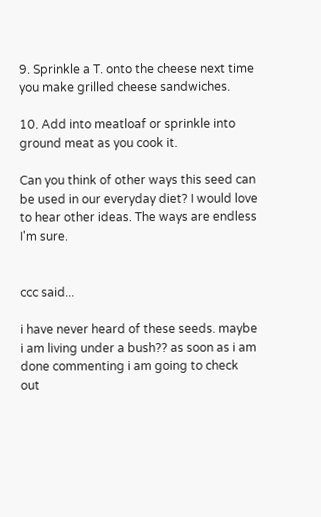9. Sprinkle a T. onto the cheese next time you make grilled cheese sandwiches.

10. Add into meatloaf or sprinkle into ground meat as you cook it.

Can you think of other ways this seed can be used in our everyday diet? I would love to hear other ideas. The ways are endless I'm sure.


ccc said...

i have never heard of these seeds. maybe i am living under a bush?? as soon as i am done commenting i am going to check out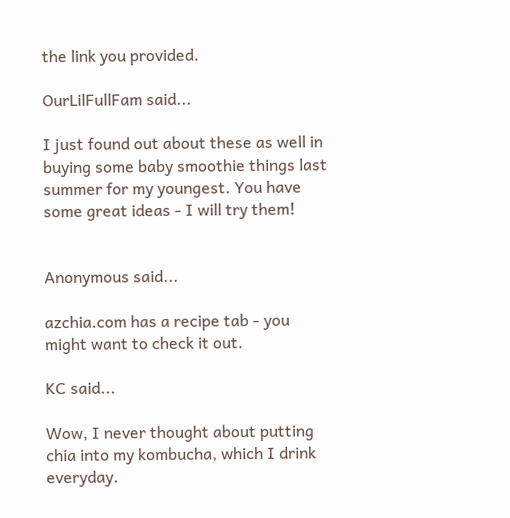the link you provided.

OurLilFullFam said...

I just found out about these as well in buying some baby smoothie things last summer for my youngest. You have some great ideas - I will try them!


Anonymous said...

azchia.com has a recipe tab - you might want to check it out.

KC said...

Wow, I never thought about putting chia into my kombucha, which I drink everyday.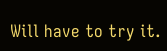Will have to try it.